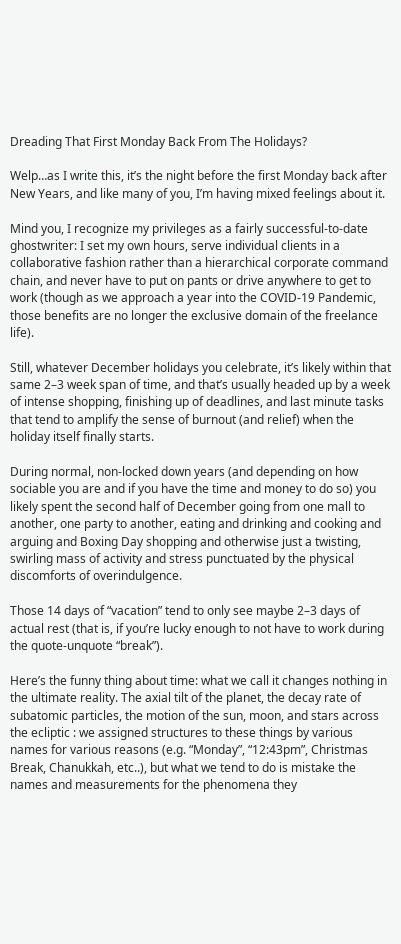Dreading That First Monday Back From The Holidays?

Welp…as I write this, it’s the night before the first Monday back after New Years, and like many of you, I’m having mixed feelings about it.

Mind you, I recognize my privileges as a fairly successful-to-date ghostwriter: I set my own hours, serve individual clients in a collaborative fashion rather than a hierarchical corporate command chain, and never have to put on pants or drive anywhere to get to work (though as we approach a year into the COVID-19 Pandemic, those benefits are no longer the exclusive domain of the freelance life).

Still, whatever December holidays you celebrate, it’s likely within that same 2–3 week span of time, and that’s usually headed up by a week of intense shopping, finishing up of deadlines, and last minute tasks that tend to amplify the sense of burnout (and relief) when the holiday itself finally starts.

During normal, non-locked down years (and depending on how sociable you are and if you have the time and money to do so) you likely spent the second half of December going from one mall to another, one party to another, eating and drinking and cooking and arguing and Boxing Day shopping and otherwise just a twisting, swirling mass of activity and stress punctuated by the physical discomforts of overindulgence.

Those 14 days of “vacation” tend to only see maybe 2–3 days of actual rest (that is, if you’re lucky enough to not have to work during the quote-unquote “break”).

Here’s the funny thing about time: what we call it changes nothing in the ultimate reality. The axial tilt of the planet, the decay rate of subatomic particles, the motion of the sun, moon, and stars across the ecliptic : we assigned structures to these things by various names for various reasons (e.g. “Monday”, “12:43pm”, Christmas Break, Chanukkah, etc..), but what we tend to do is mistake the names and measurements for the phenomena they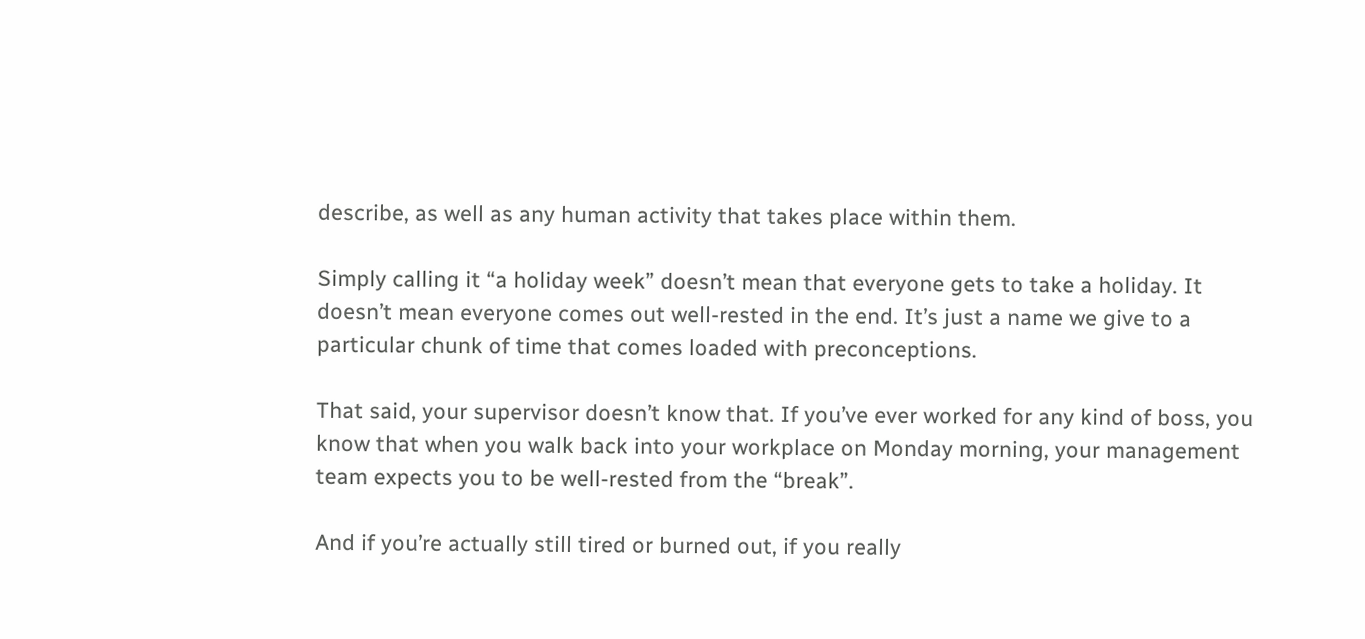describe, as well as any human activity that takes place within them.

Simply calling it “a holiday week” doesn’t mean that everyone gets to take a holiday. It doesn’t mean everyone comes out well-rested in the end. It’s just a name we give to a particular chunk of time that comes loaded with preconceptions.

That said, your supervisor doesn’t know that. If you’ve ever worked for any kind of boss, you know that when you walk back into your workplace on Monday morning, your management team expects you to be well-rested from the “break”.

And if you’re actually still tired or burned out, if you really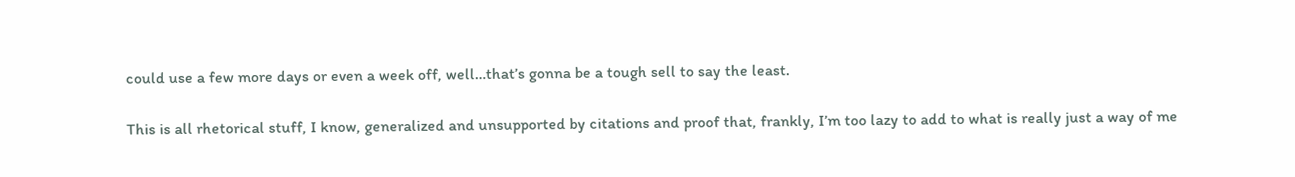could use a few more days or even a week off, well…that’s gonna be a tough sell to say the least.

This is all rhetorical stuff, I know, generalized and unsupported by citations and proof that, frankly, I’m too lazy to add to what is really just a way of me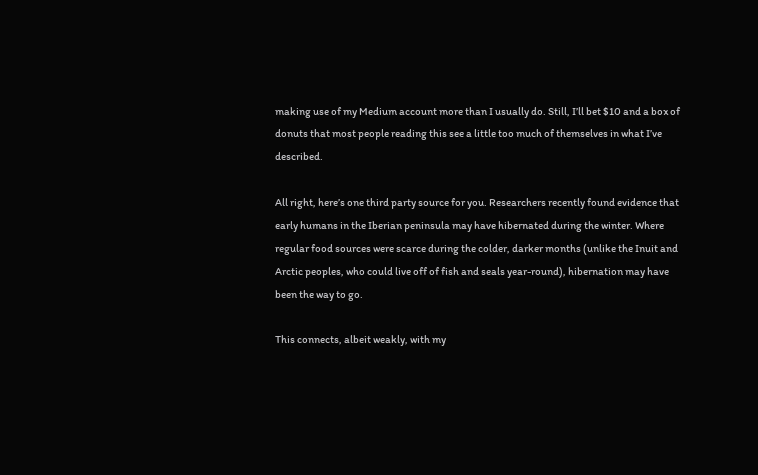making use of my Medium account more than I usually do. Still, I’ll bet $10 and a box of donuts that most people reading this see a little too much of themselves in what I’ve described.

All right, here’s one third party source for you. Researchers recently found evidence that early humans in the Iberian peninsula may have hibernated during the winter. Where regular food sources were scarce during the colder, darker months (unlike the Inuit and Arctic peoples, who could live off of fish and seals year-round), hibernation may have been the way to go.

This connects, albeit weakly, with my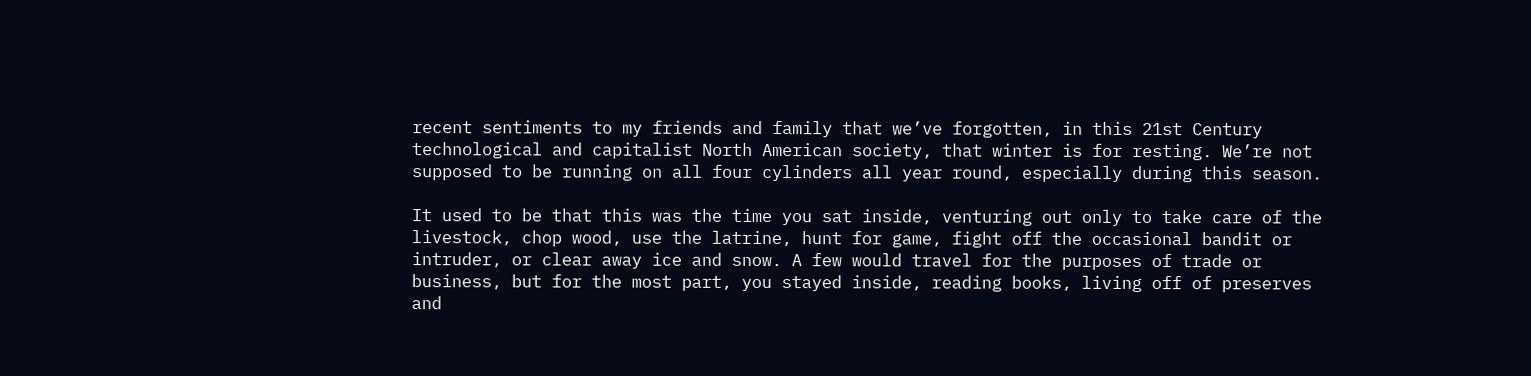recent sentiments to my friends and family that we’ve forgotten, in this 21st Century technological and capitalist North American society, that winter is for resting. We’re not supposed to be running on all four cylinders all year round, especially during this season.

It used to be that this was the time you sat inside, venturing out only to take care of the livestock, chop wood, use the latrine, hunt for game, fight off the occasional bandit or intruder, or clear away ice and snow. A few would travel for the purposes of trade or business, but for the most part, you stayed inside, reading books, living off of preserves and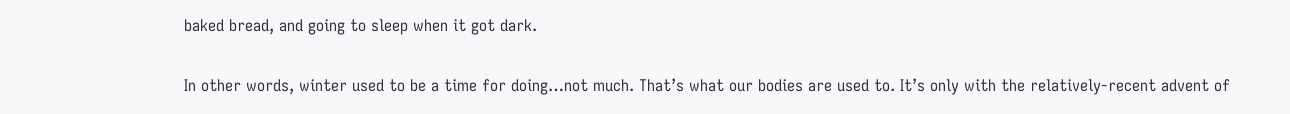baked bread, and going to sleep when it got dark.

In other words, winter used to be a time for doing…not much. That’s what our bodies are used to. It’s only with the relatively-recent advent of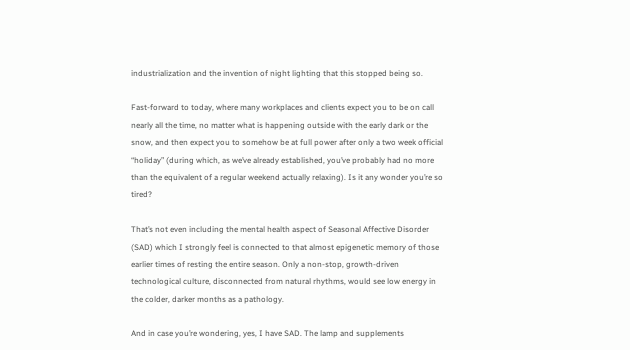industrialization and the invention of night lighting that this stopped being so.

Fast-forward to today, where many workplaces and clients expect you to be on call nearly all the time, no matter what is happening outside with the early dark or the snow, and then expect you to somehow be at full power after only a two week official “holiday” (during which, as we’ve already established, you’ve probably had no more than the equivalent of a regular weekend actually relaxing). Is it any wonder you’re so tired?

That’s not even including the mental health aspect of Seasonal Affective Disorder (SAD) which I strongly feel is connected to that almost epigenetic memory of those earlier times of resting the entire season. Only a non-stop, growth-driven technological culture, disconnected from natural rhythms, would see low energy in the colder, darker months as a pathology.

And in case you’re wondering, yes, I have SAD. The lamp and supplements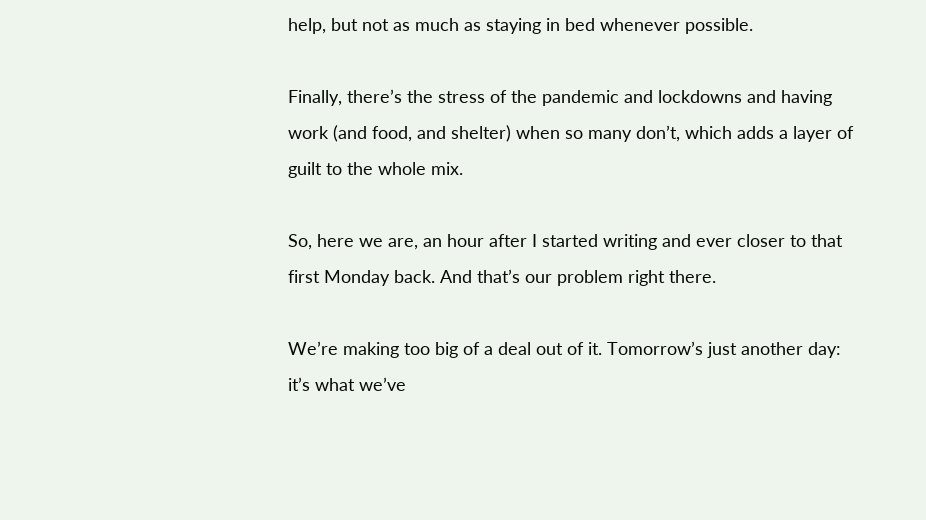help, but not as much as staying in bed whenever possible.

Finally, there’s the stress of the pandemic and lockdowns and having work (and food, and shelter) when so many don’t, which adds a layer of guilt to the whole mix.

So, here we are, an hour after I started writing and ever closer to that first Monday back. And that’s our problem right there.

We’re making too big of a deal out of it. Tomorrow’s just another day: it’s what we’ve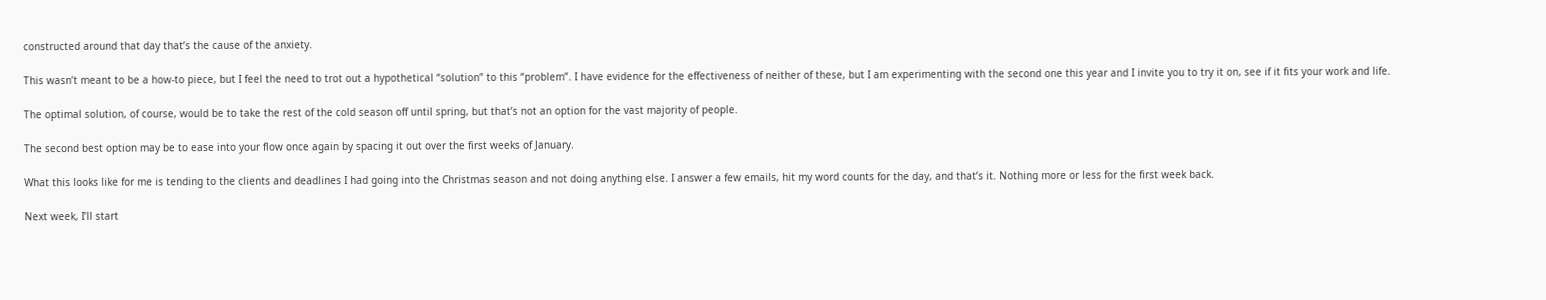constructed around that day that’s the cause of the anxiety.

This wasn’t meant to be a how-to piece, but I feel the need to trot out a hypothetical “solution” to this “problem”. I have evidence for the effectiveness of neither of these, but I am experimenting with the second one this year and I invite you to try it on, see if it fits your work and life.

The optimal solution, of course, would be to take the rest of the cold season off until spring, but that’s not an option for the vast majority of people.

The second best option may be to ease into your flow once again by spacing it out over the first weeks of January.

What this looks like for me is tending to the clients and deadlines I had going into the Christmas season and not doing anything else. I answer a few emails, hit my word counts for the day, and that’s it. Nothing more or less for the first week back.

Next week, I’ll start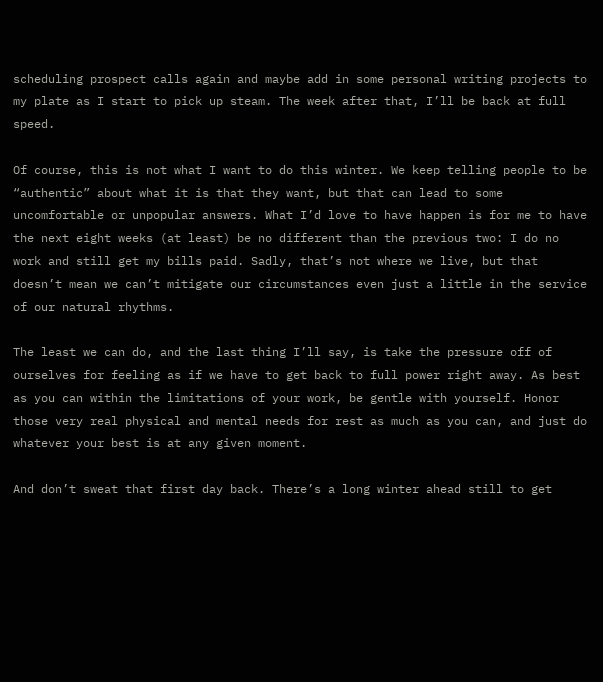scheduling prospect calls again and maybe add in some personal writing projects to my plate as I start to pick up steam. The week after that, I’ll be back at full speed.

Of course, this is not what I want to do this winter. We keep telling people to be “authentic” about what it is that they want, but that can lead to some uncomfortable or unpopular answers. What I’d love to have happen is for me to have the next eight weeks (at least) be no different than the previous two: I do no work and still get my bills paid. Sadly, that’s not where we live, but that doesn’t mean we can’t mitigate our circumstances even just a little in the service of our natural rhythms.

The least we can do, and the last thing I’ll say, is take the pressure off of ourselves for feeling as if we have to get back to full power right away. As best as you can within the limitations of your work, be gentle with yourself. Honor those very real physical and mental needs for rest as much as you can, and just do whatever your best is at any given moment.

And don’t sweat that first day back. There’s a long winter ahead still to get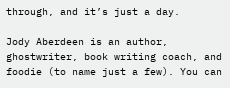through, and it’s just a day.

Jody Aberdeen is an author, ghostwriter, book writing coach, and foodie (to name just a few). You can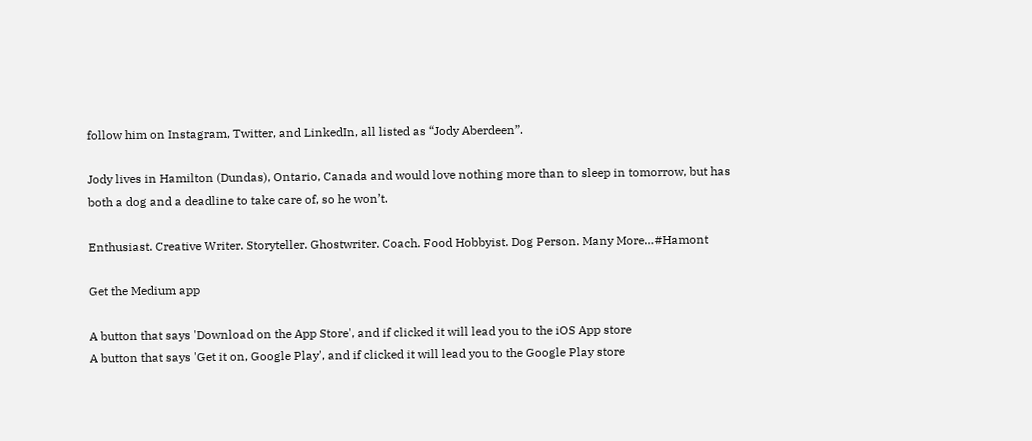follow him on Instagram, Twitter, and LinkedIn, all listed as “Jody Aberdeen”.

Jody lives in Hamilton (Dundas), Ontario, Canada and would love nothing more than to sleep in tomorrow, but has both a dog and a deadline to take care of, so he won’t.

Enthusiast. Creative Writer. Storyteller. Ghostwriter. Coach. Food Hobbyist. Dog Person. Many More…#Hamont

Get the Medium app

A button that says 'Download on the App Store', and if clicked it will lead you to the iOS App store
A button that says 'Get it on, Google Play', and if clicked it will lead you to the Google Play store